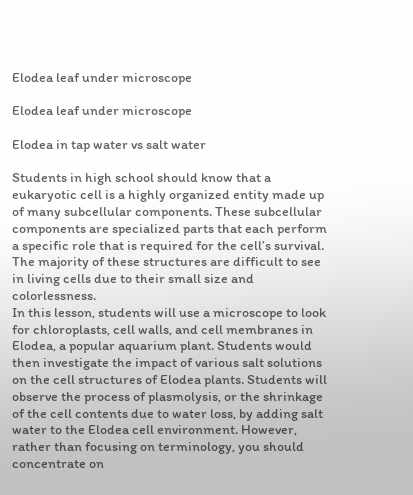Elodea leaf under microscope

Elodea leaf under microscope

Elodea in tap water vs salt water

Students in high school should know that a eukaryotic cell is a highly organized entity made up of many subcellular components. These subcellular components are specialized parts that each perform a specific role that is required for the cell’s survival. The majority of these structures are difficult to see in living cells due to their small size and colorlessness.
In this lesson, students will use a microscope to look for chloroplasts, cell walls, and cell membranes in Elodea, a popular aquarium plant. Students would then investigate the impact of various salt solutions on the cell structures of Elodea plants. Students will observe the process of plasmolysis, or the shrinkage of the cell contents due to water loss, by adding salt water to the Elodea cell environment. However, rather than focusing on terminology, you should concentrate on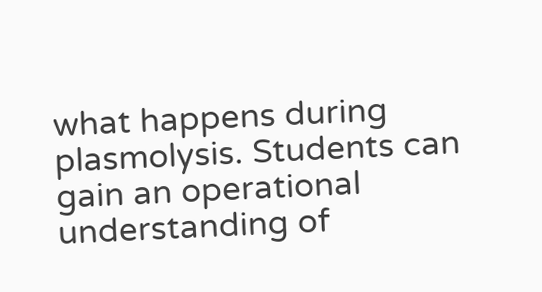what happens during plasmolysis. Students can gain an operational understanding of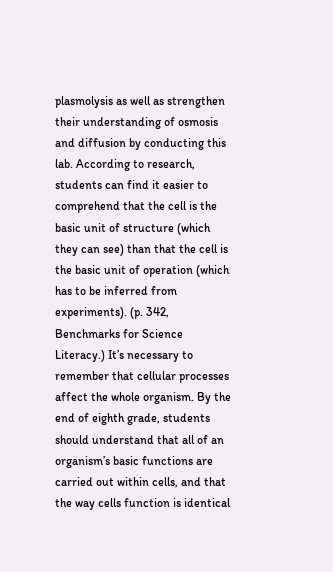plasmolysis as well as strengthen their understanding of osmosis and diffusion by conducting this lab. According to research, students can find it easier to comprehend that the cell is the basic unit of structure (which they can see) than that the cell is the basic unit of operation (which has to be inferred from experiments). (p. 342, Benchmarks for Science Literacy.) It’s necessary to remember that cellular processes affect the whole organism. By the end of eighth grade, students should understand that all of an organism’s basic functions are carried out within cells, and that the way cells function is identical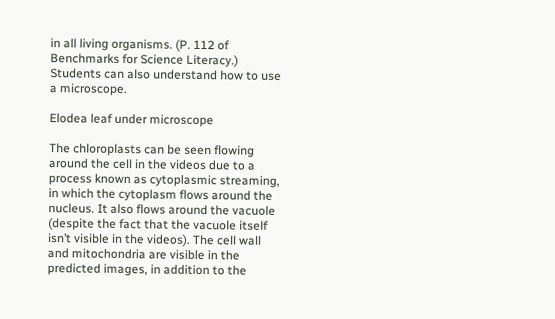in all living organisms. (P. 112 of Benchmarks for Science Literacy.) Students can also understand how to use a microscope.

Elodea leaf under microscope

The chloroplasts can be seen flowing around the cell in the videos due to a process known as cytoplasmic streaming, in which the cytoplasm flows around the nucleus. It also flows around the vacuole (despite the fact that the vacuole itself isn’t visible in the videos). The cell wall and mitochondria are visible in the predicted images, in addition to the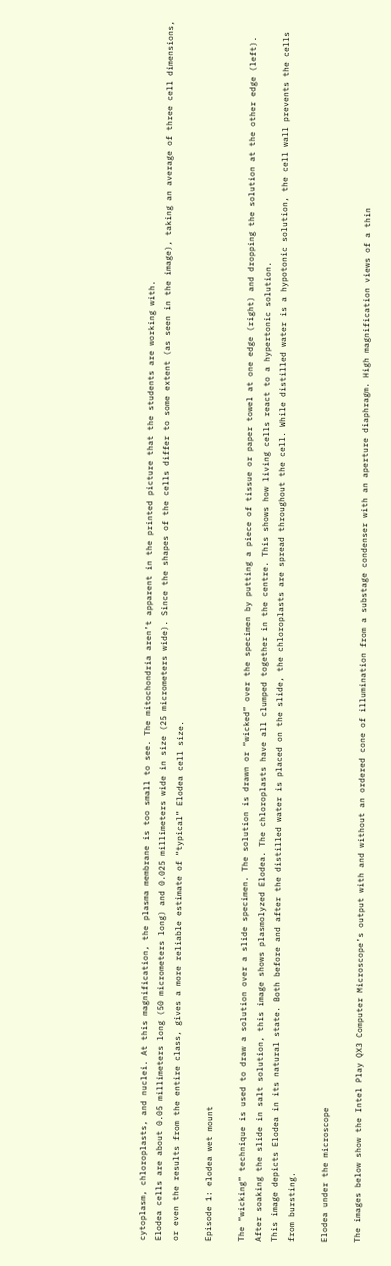cytoplasm, chloroplasts, and nuclei. At this magnification, the plasma membrane is too small to see. The mitochondria aren’t apparent in the printed picture that the students are working with.
Elodea cells are about 0.05 millimeters long (50 micrometers long) and 0.025 millimeters wide in size (25 micrometers wide). Since the shapes of the cells differ to some extent (as seen in the image), taking an average of three cell dimensions, or even the results from the entire class, gives a more reliable estimate of “typical” Elodea cell size.

Episode 1: elodea wet mount

The “wicking” technique is used to draw a solution over a slide specimen. The solution is drawn or “wicked” over the specimen by putting a piece of tissue or paper towel at one edge (right) and dropping the solution at the other edge (left).
After soaking the slide in salt solution, this image shows plasmolyzed Elodea. The chloroplasts have all clumped together in the centre. This shows how living cells react to a hypertonic solution.
This image depicts Elodea in its natural state. Both before and after the distilled water is placed on the slide, the chloroplasts are spread throughout the cell. While distilled water is a hypotonic solution, the cell wall prevents the cells from bursting.

Elodea under the microscope

The images below show the Intel Play QX3 Computer Microscope’s output with and without an ordered cone of illumination from a substage condenser with an aperture diaphragm. High magnification views of a thin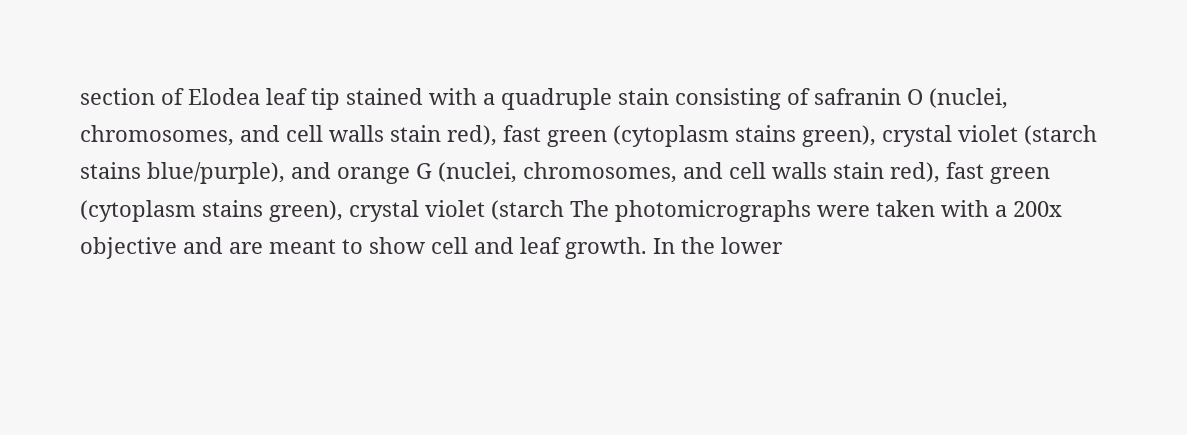section of Elodea leaf tip stained with a quadruple stain consisting of safranin O (nuclei, chromosomes, and cell walls stain red), fast green (cytoplasm stains green), crystal violet (starch stains blue/purple), and orange G (nuclei, chromosomes, and cell walls stain red), fast green (cytoplasm stains green), crystal violet (starch The photomicrographs were taken with a 200x objective and are meant to show cell and leaf growth. In the lower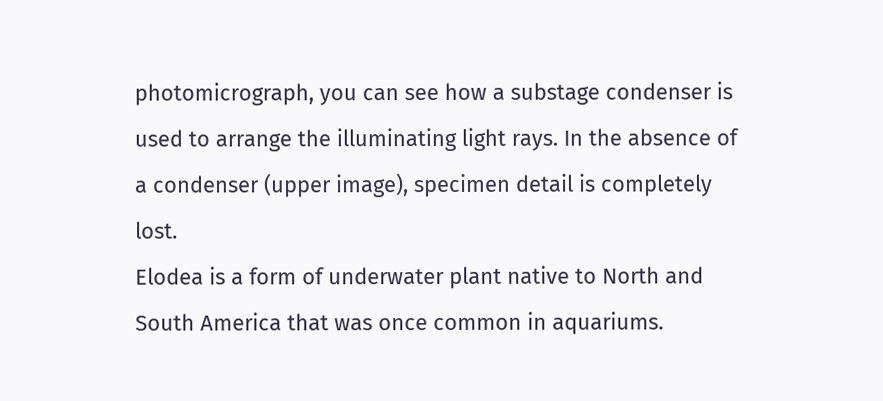photomicrograph, you can see how a substage condenser is used to arrange the illuminating light rays. In the absence of a condenser (upper image), specimen detail is completely lost.
Elodea is a form of underwater plant native to North and South America that was once common in aquariums.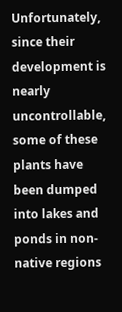Unfortunately, since their development is nearly uncontrollable, some of these plants have been dumped into lakes and ponds in non-native regions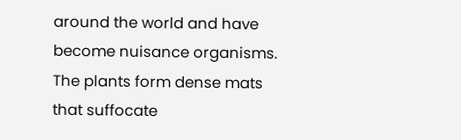around the world and have become nuisance organisms. The plants form dense mats that suffocate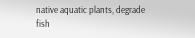native aquatic plants, degrade fish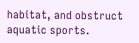habitat, and obstruct aquatic sports.